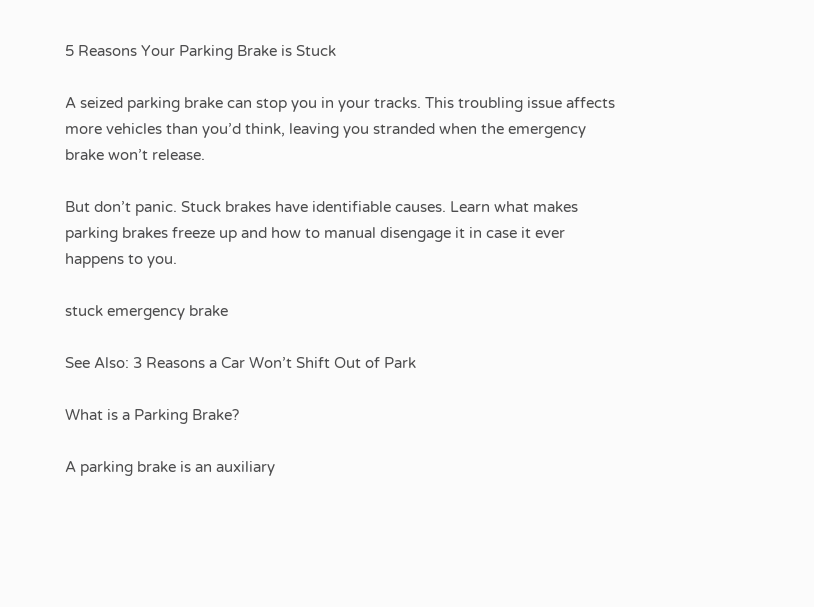5 Reasons Your Parking Brake is Stuck

A seized parking brake can stop you in your tracks. This troubling issue affects more vehicles than you’d think, leaving you stranded when the emergency brake won’t release.

But don’t panic. Stuck brakes have identifiable causes. Learn what makes parking brakes freeze up and how to manual disengage it in case it ever happens to you.

stuck emergency brake

See Also: 3 Reasons a Car Won’t Shift Out of Park

What is a Parking Brake?

A parking brake is an auxiliary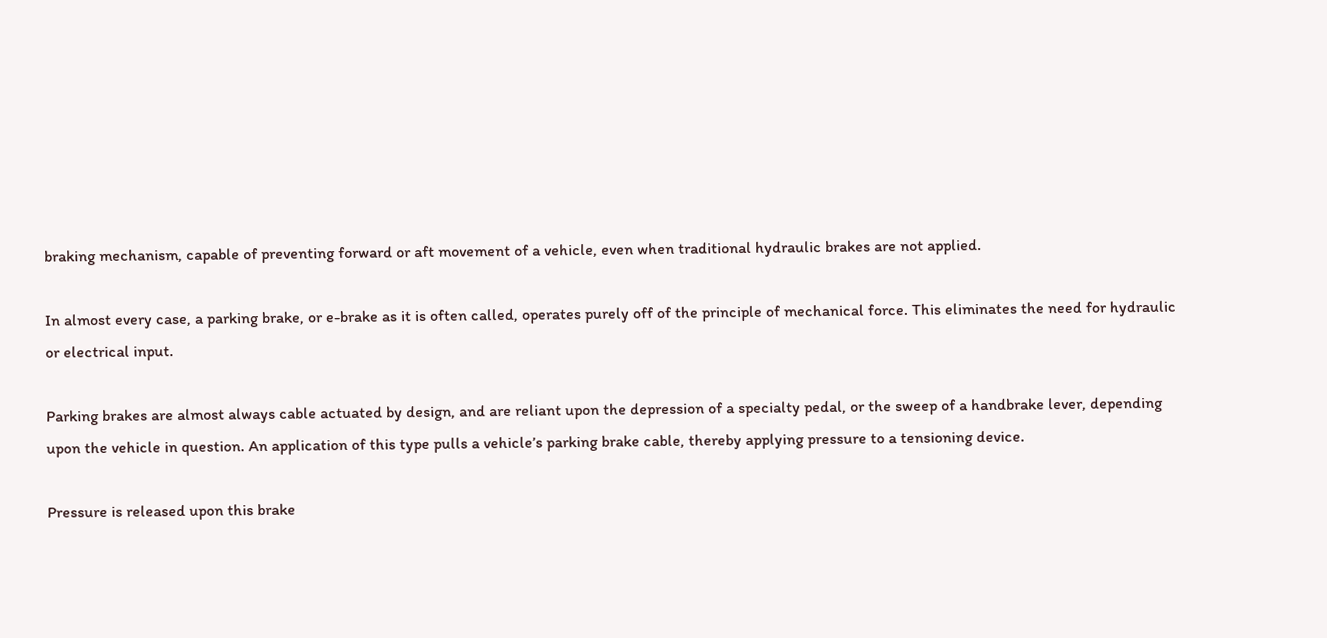braking mechanism, capable of preventing forward or aft movement of a vehicle, even when traditional hydraulic brakes are not applied.

In almost every case, a parking brake, or e-brake as it is often called, operates purely off of the principle of mechanical force. This eliminates the need for hydraulic or electrical input.

Parking brakes are almost always cable actuated by design, and are reliant upon the depression of a specialty pedal, or the sweep of a handbrake lever, depending upon the vehicle in question. An application of this type pulls a vehicle’s parking brake cable, thereby applying pressure to a tensioning device.

Pressure is released upon this brake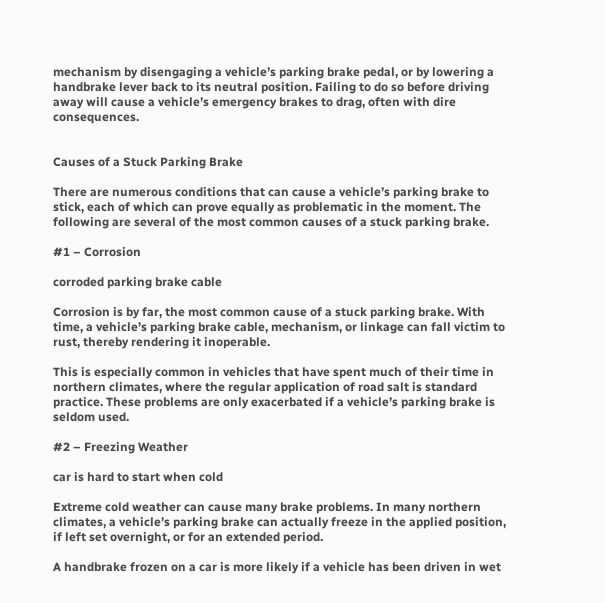mechanism by disengaging a vehicle’s parking brake pedal, or by lowering a handbrake lever back to its neutral position. Failing to do so before driving away will cause a vehicle’s emergency brakes to drag, often with dire consequences.


Causes of a Stuck Parking Brake

There are numerous conditions that can cause a vehicle’s parking brake to stick, each of which can prove equally as problematic in the moment. The following are several of the most common causes of a stuck parking brake.

#1 – Corrosion

corroded parking brake cable

Corrosion is by far, the most common cause of a stuck parking brake. With time, a vehicle’s parking brake cable, mechanism, or linkage can fall victim to rust, thereby rendering it inoperable.

This is especially common in vehicles that have spent much of their time in northern climates, where the regular application of road salt is standard practice. These problems are only exacerbated if a vehicle’s parking brake is seldom used.

#2 – Freezing Weather

car is hard to start when cold

Extreme cold weather can cause many brake problems. In many northern climates, a vehicle’s parking brake can actually freeze in the applied position, if left set overnight, or for an extended period.

A handbrake frozen on a car is more likely if a vehicle has been driven in wet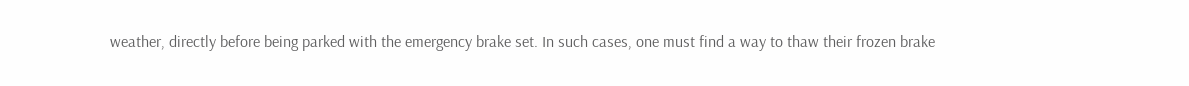weather, directly before being parked with the emergency brake set. In such cases, one must find a way to thaw their frozen brake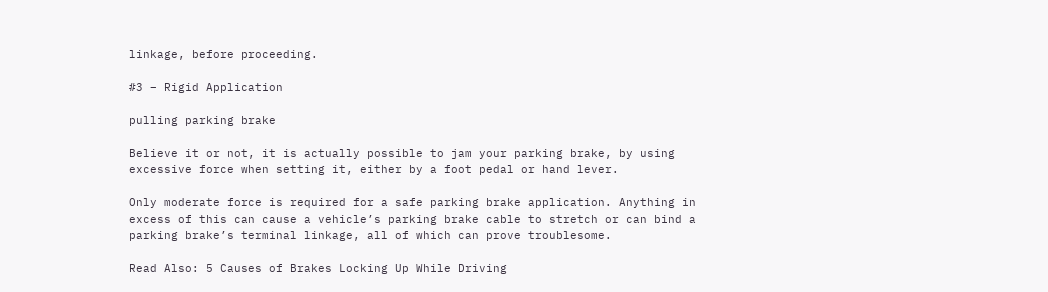linkage, before proceeding.

#3 – Rigid Application

pulling parking brake

Believe it or not, it is actually possible to jam your parking brake, by using excessive force when setting it, either by a foot pedal or hand lever.

Only moderate force is required for a safe parking brake application. Anything in excess of this can cause a vehicle’s parking brake cable to stretch or can bind a parking brake’s terminal linkage, all of which can prove troublesome.

Read Also: 5 Causes of Brakes Locking Up While Driving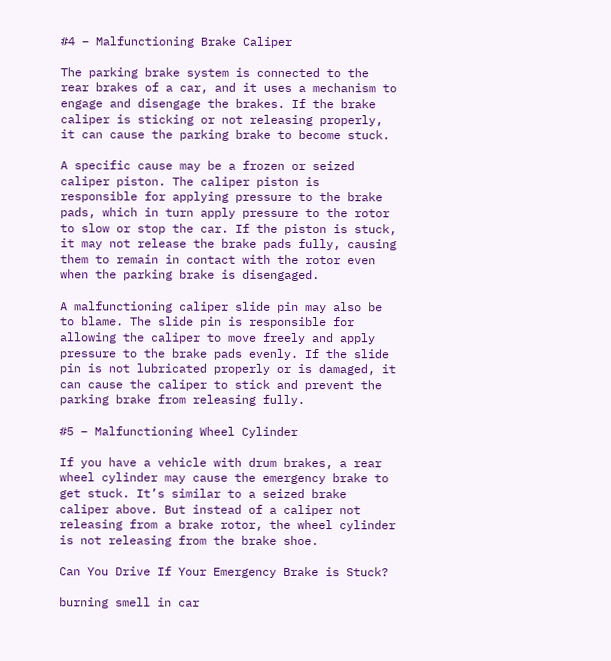#4 – Malfunctioning Brake Caliper

The parking brake system is connected to the rear brakes of a car, and it uses a mechanism to engage and disengage the brakes. If the brake caliper is sticking or not releasing properly, it can cause the parking brake to become stuck.

A specific cause may be a frozen or seized caliper piston. The caliper piston is responsible for applying pressure to the brake pads, which in turn apply pressure to the rotor to slow or stop the car. If the piston is stuck, it may not release the brake pads fully, causing them to remain in contact with the rotor even when the parking brake is disengaged.

A malfunctioning caliper slide pin may also be to blame. The slide pin is responsible for allowing the caliper to move freely and apply pressure to the brake pads evenly. If the slide pin is not lubricated properly or is damaged, it can cause the caliper to stick and prevent the parking brake from releasing fully.

#5 – Malfunctioning Wheel Cylinder

If you have a vehicle with drum brakes, a rear wheel cylinder may cause the emergency brake to get stuck. It’s similar to a seized brake caliper above. But instead of a caliper not releasing from a brake rotor, the wheel cylinder is not releasing from the brake shoe.

Can You Drive If Your Emergency Brake is Stuck?

burning smell in car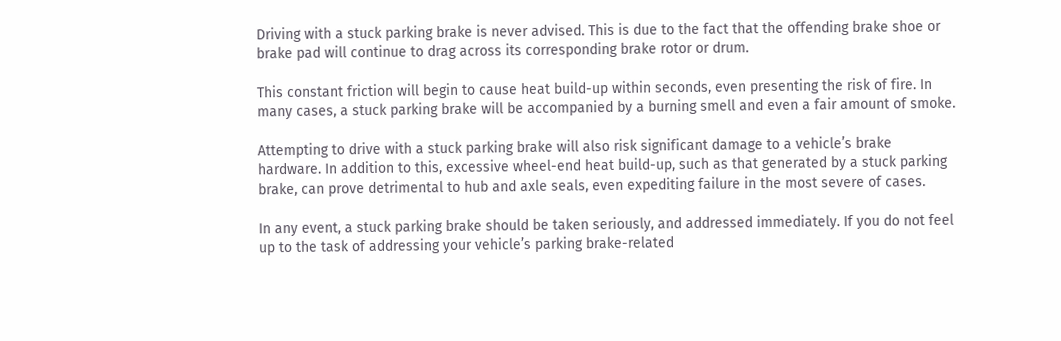Driving with a stuck parking brake is never advised. This is due to the fact that the offending brake shoe or brake pad will continue to drag across its corresponding brake rotor or drum.

This constant friction will begin to cause heat build-up within seconds, even presenting the risk of fire. In many cases, a stuck parking brake will be accompanied by a burning smell and even a fair amount of smoke.

Attempting to drive with a stuck parking brake will also risk significant damage to a vehicle’s brake hardware. In addition to this, excessive wheel-end heat build-up, such as that generated by a stuck parking brake, can prove detrimental to hub and axle seals, even expediting failure in the most severe of cases.

In any event, a stuck parking brake should be taken seriously, and addressed immediately. If you do not feel up to the task of addressing your vehicle’s parking brake-related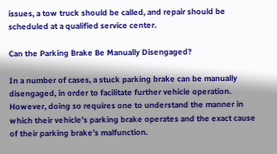issues, a tow truck should be called, and repair should be scheduled at a qualified service center.

Can the Parking Brake Be Manually Disengaged?

In a number of cases, a stuck parking brake can be manually disengaged, in order to facilitate further vehicle operation. However, doing so requires one to understand the manner in which their vehicle’s parking brake operates and the exact cause of their parking brake’s malfunction.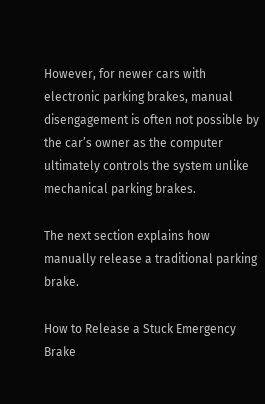However, for newer cars with electronic parking brakes, manual disengagement is often not possible by the car’s owner as the computer ultimately controls the system unlike mechanical parking brakes.

The next section explains how manually release a traditional parking brake.

How to Release a Stuck Emergency Brake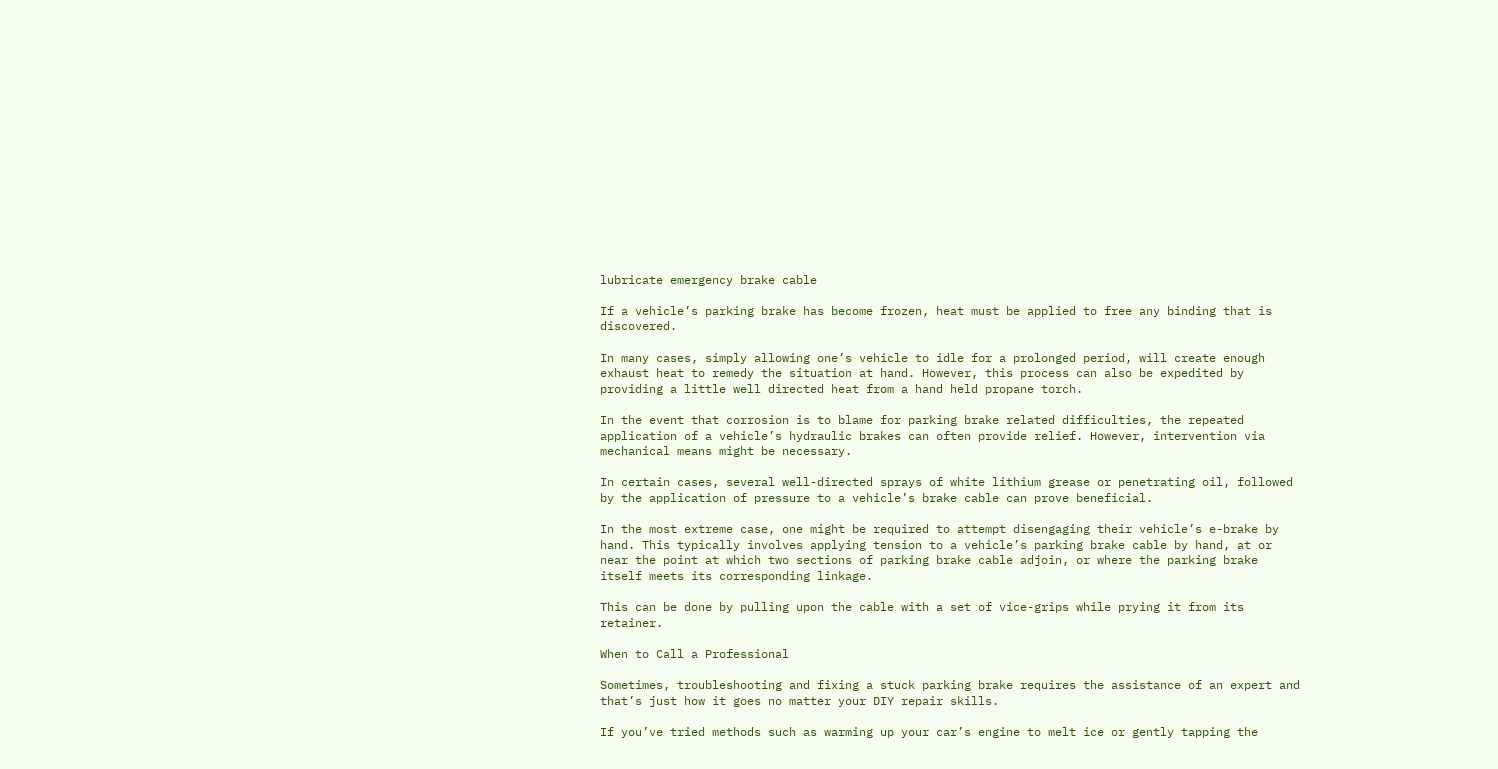lubricate emergency brake cable

If a vehicle’s parking brake has become frozen, heat must be applied to free any binding that is discovered.

In many cases, simply allowing one’s vehicle to idle for a prolonged period, will create enough exhaust heat to remedy the situation at hand. However, this process can also be expedited by providing a little well directed heat from a hand held propane torch.

In the event that corrosion is to blame for parking brake related difficulties, the repeated application of a vehicle’s hydraulic brakes can often provide relief. However, intervention via mechanical means might be necessary.

In certain cases, several well-directed sprays of white lithium grease or penetrating oil, followed by the application of pressure to a vehicle’s brake cable can prove beneficial.

In the most extreme case, one might be required to attempt disengaging their vehicle’s e-brake by hand. This typically involves applying tension to a vehicle’s parking brake cable by hand, at or near the point at which two sections of parking brake cable adjoin, or where the parking brake itself meets its corresponding linkage.

This can be done by pulling upon the cable with a set of vice-grips while prying it from its retainer.

When to Call a Professional

Sometimes, troubleshooting and fixing a stuck parking brake requires the assistance of an expert and that’s just how it goes no matter your DIY repair skills.

If you’ve tried methods such as warming up your car’s engine to melt ice or gently tapping the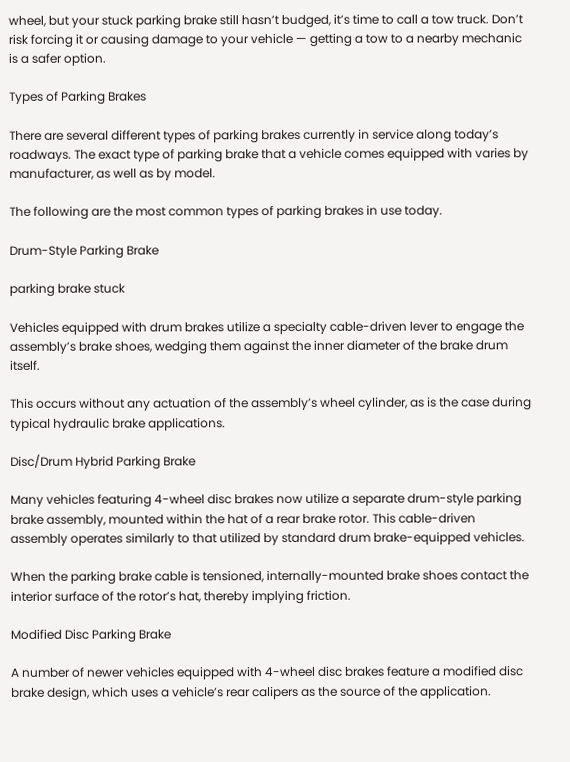wheel, but your stuck parking brake still hasn’t budged, it’s time to call a tow truck. Don’t risk forcing it or causing damage to your vehicle — getting a tow to a nearby mechanic is a safer option.

Types of Parking Brakes

There are several different types of parking brakes currently in service along today’s roadways. The exact type of parking brake that a vehicle comes equipped with varies by manufacturer, as well as by model.

The following are the most common types of parking brakes in use today.

Drum-Style Parking Brake

parking brake stuck

Vehicles equipped with drum brakes utilize a specialty cable-driven lever to engage the assembly’s brake shoes, wedging them against the inner diameter of the brake drum itself.

This occurs without any actuation of the assembly’s wheel cylinder, as is the case during typical hydraulic brake applications.

Disc/Drum Hybrid Parking Brake

Many vehicles featuring 4-wheel disc brakes now utilize a separate drum-style parking brake assembly, mounted within the hat of a rear brake rotor. This cable-driven assembly operates similarly to that utilized by standard drum brake-equipped vehicles.

When the parking brake cable is tensioned, internally-mounted brake shoes contact the interior surface of the rotor’s hat, thereby implying friction.

Modified Disc Parking Brake

A number of newer vehicles equipped with 4-wheel disc brakes feature a modified disc brake design, which uses a vehicle’s rear calipers as the source of the application.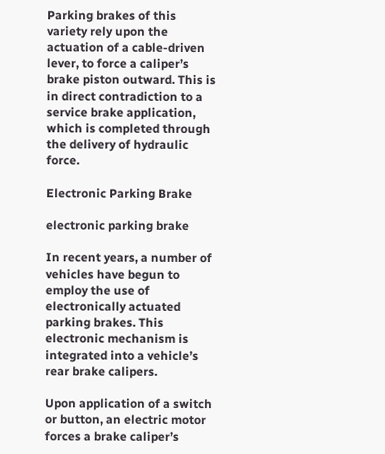Parking brakes of this variety rely upon the actuation of a cable-driven lever, to force a caliper’s brake piston outward. This is in direct contradiction to a service brake application, which is completed through the delivery of hydraulic force.

Electronic Parking Brake

electronic parking brake

In recent years, a number of vehicles have begun to employ the use of electronically actuated parking brakes. This electronic mechanism is integrated into a vehicle’s rear brake calipers.

Upon application of a switch or button, an electric motor forces a brake caliper’s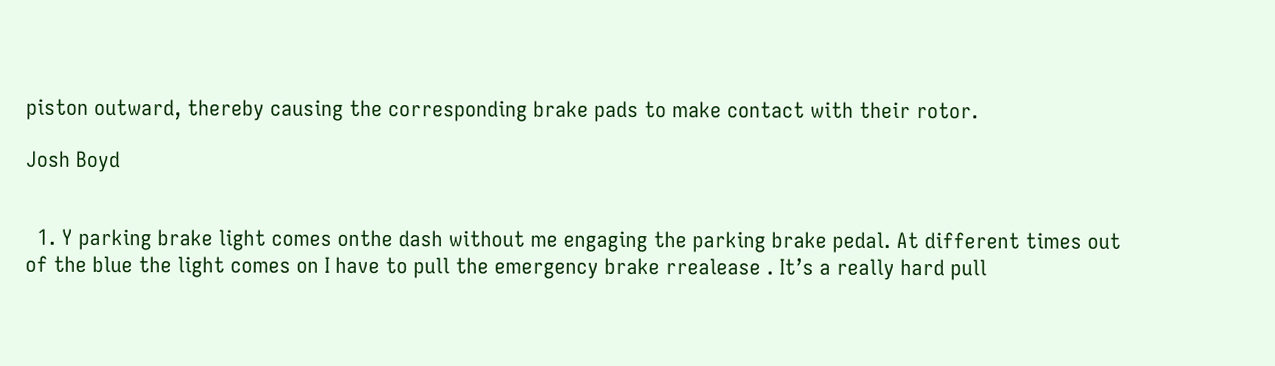piston outward, thereby causing the corresponding brake pads to make contact with their rotor.

Josh Boyd


  1. Y parking brake light comes onthe dash without me engaging the parking brake pedal. At different times out of the blue the light comes on I have to pull the emergency brake rrealease . It’s a really hard pull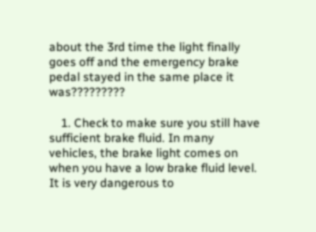about the 3rd time the light finally goes off and the emergency brake pedal stayed in the same place it was?????????

    1. Check to make sure you still have sufficient brake fluid. In many vehicles, the brake light comes on when you have a low brake fluid level. It is very dangerous to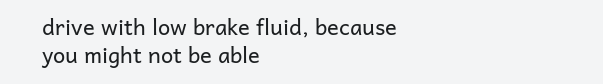drive with low brake fluid, because you might not be able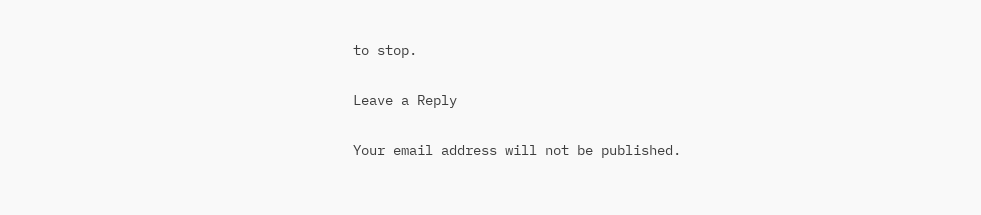to stop.

Leave a Reply

Your email address will not be published.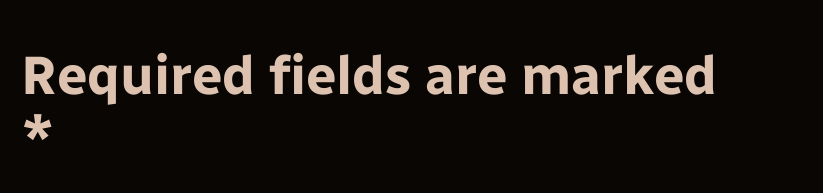Required fields are marked *